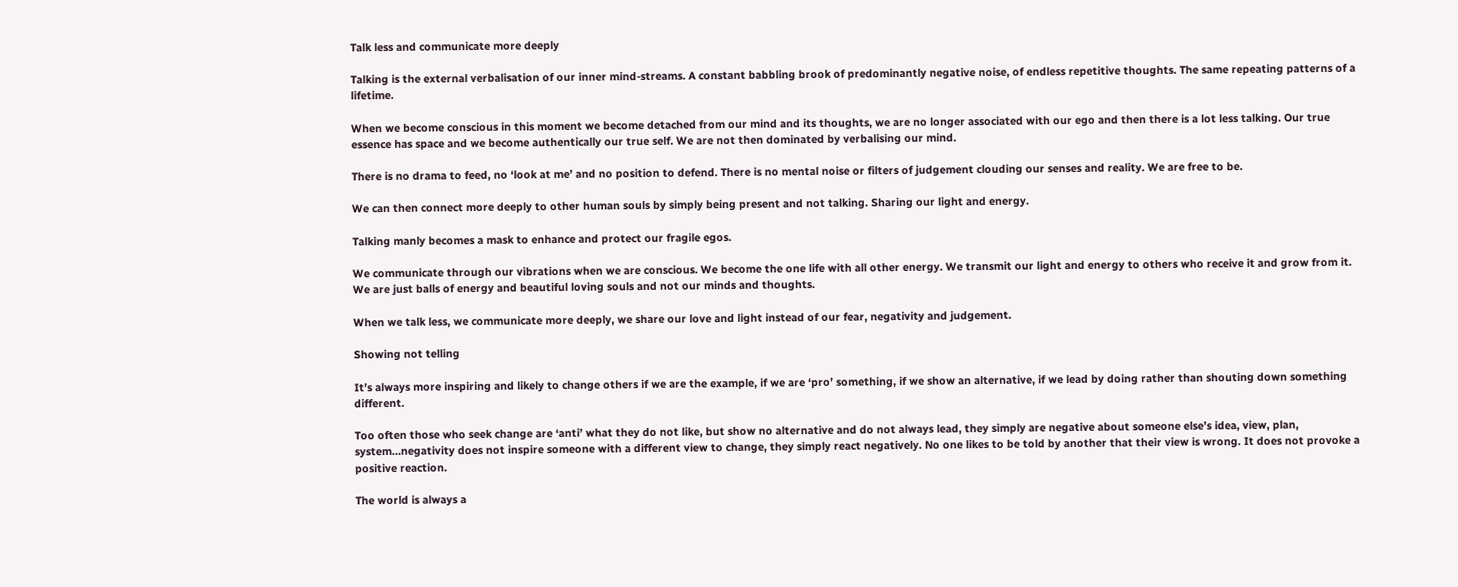Talk less and communicate more deeply

Talking is the external verbalisation of our inner mind-streams. A constant babbling brook of predominantly negative noise, of endless repetitive thoughts. The same repeating patterns of a lifetime.

When we become conscious in this moment we become detached from our mind and its thoughts, we are no longer associated with our ego and then there is a lot less talking. Our true essence has space and we become authentically our true self. We are not then dominated by verbalising our mind.

There is no drama to feed, no ‘look at me’ and no position to defend. There is no mental noise or filters of judgement clouding our senses and reality. We are free to be.

We can then connect more deeply to other human souls by simply being present and not talking. Sharing our light and energy.

Talking manly becomes a mask to enhance and protect our fragile egos.

We communicate through our vibrations when we are conscious. We become the one life with all other energy. We transmit our light and energy to others who receive it and grow from it. We are just balls of energy and beautiful loving souls and not our minds and thoughts.

When we talk less, we communicate more deeply, we share our love and light instead of our fear, negativity and judgement.

Showing not telling

It’s always more inspiring and likely to change others if we are the example, if we are ‘pro’ something, if we show an alternative, if we lead by doing rather than shouting down something different.

Too often those who seek change are ‘anti’ what they do not like, but show no alternative and do not always lead, they simply are negative about someone else’s idea, view, plan, system…negativity does not inspire someone with a different view to change, they simply react negatively. No one likes to be told by another that their view is wrong. It does not provoke a positive reaction.

The world is always a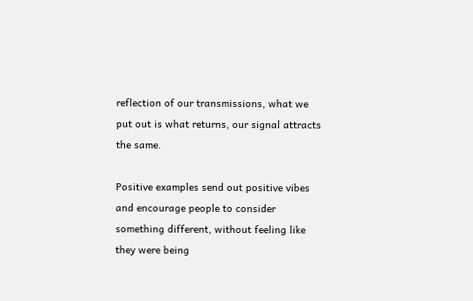reflection of our transmissions, what we put out is what returns, our signal attracts the same.

Positive examples send out positive vibes and encourage people to consider something different, without feeling like they were being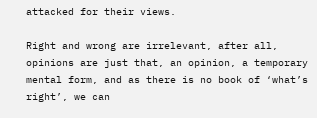attacked for their views.

Right and wrong are irrelevant, after all, opinions are just that, an opinion, a temporary mental form, and as there is no book of ‘what’s right’, we can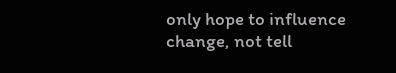only hope to influence change, not tell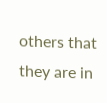others that they are in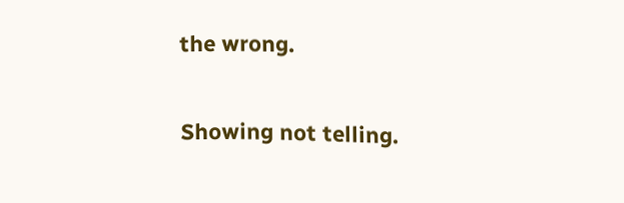the wrong.

Showing not telling.